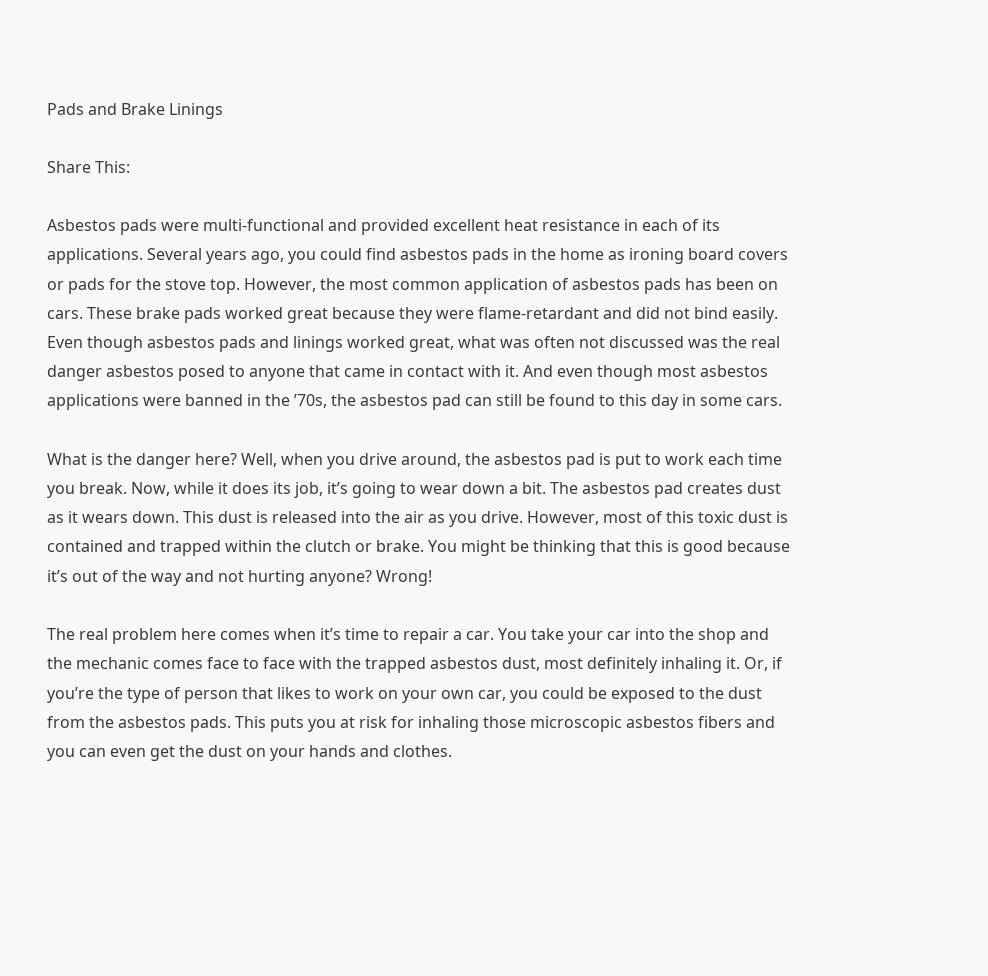Pads and Brake Linings

Share This:

Asbestos pads were multi-functional and provided excellent heat resistance in each of its applications. Several years ago, you could find asbestos pads in the home as ironing board covers or pads for the stove top. However, the most common application of asbestos pads has been on cars. These brake pads worked great because they were flame-retardant and did not bind easily. Even though asbestos pads and linings worked great, what was often not discussed was the real danger asbestos posed to anyone that came in contact with it. And even though most asbestos applications were banned in the ’70s, the asbestos pad can still be found to this day in some cars.

What is the danger here? Well, when you drive around, the asbestos pad is put to work each time you break. Now, while it does its job, it’s going to wear down a bit. The asbestos pad creates dust as it wears down. This dust is released into the air as you drive. However, most of this toxic dust is contained and trapped within the clutch or brake. You might be thinking that this is good because it’s out of the way and not hurting anyone? Wrong!

The real problem here comes when it’s time to repair a car. You take your car into the shop and the mechanic comes face to face with the trapped asbestos dust, most definitely inhaling it. Or, if you’re the type of person that likes to work on your own car, you could be exposed to the dust from the asbestos pads. This puts you at risk for inhaling those microscopic asbestos fibers and you can even get the dust on your hands and clothes.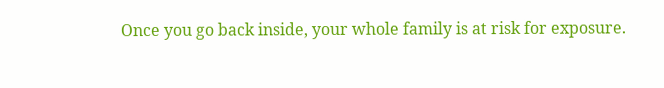Once you go back inside, your whole family is at risk for exposure.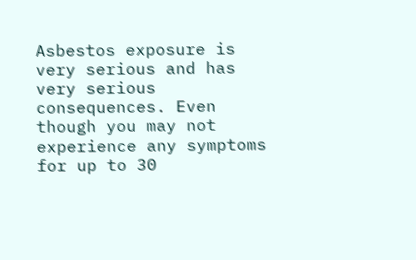Asbestos exposure is very serious and has very serious consequences. Even though you may not experience any symptoms for up to 30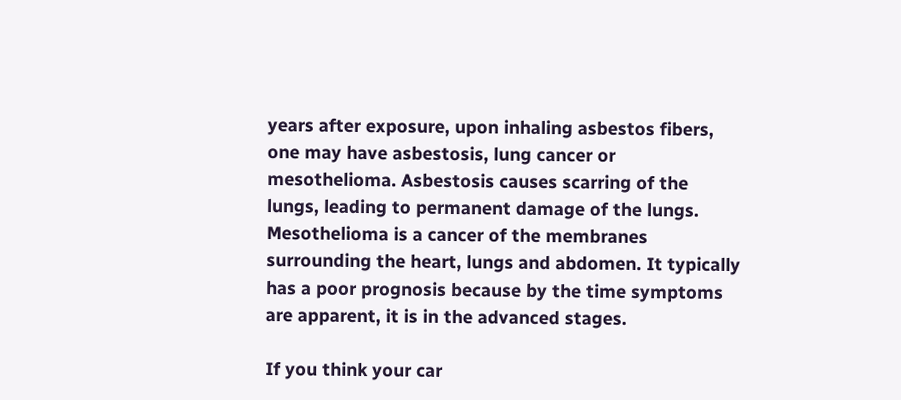years after exposure, upon inhaling asbestos fibers, one may have asbestosis, lung cancer or mesothelioma. Asbestosis causes scarring of the lungs, leading to permanent damage of the lungs. Mesothelioma is a cancer of the membranes surrounding the heart, lungs and abdomen. It typically has a poor prognosis because by the time symptoms are apparent, it is in the advanced stages.

If you think your car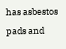has asbestos pads and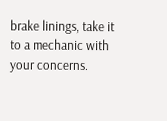brake linings, take it to a mechanic with your concerns.